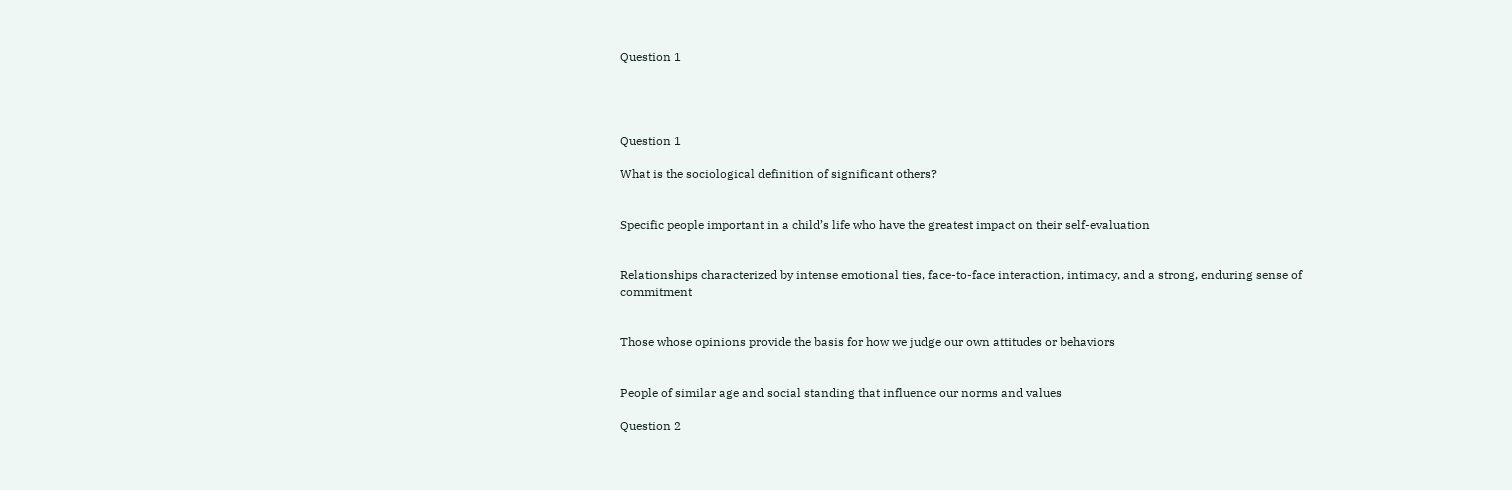Question 1




Question 1

What is the sociological definition of significant others?


Specific people important in a child’s life who have the greatest impact on their self-evaluation


Relationships characterized by intense emotional ties, face-to-face interaction, intimacy, and a strong, enduring sense of commitment


Those whose opinions provide the basis for how we judge our own attitudes or behaviors


People of similar age and social standing that influence our norms and values

Question 2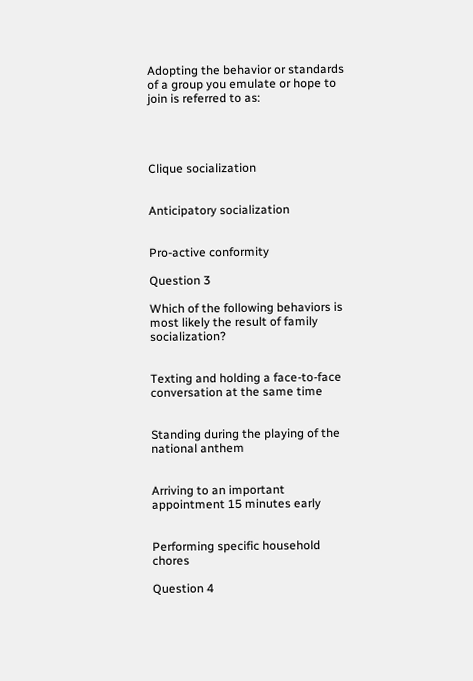Adopting the behavior or standards of a group you emulate or hope to join is referred to as:




Clique socialization


Anticipatory socialization


Pro-active conformity

Question 3

Which of the following behaviors is most likely the result of family socialization?


Texting and holding a face-to-face conversation at the same time


Standing during the playing of the national anthem


Arriving to an important appointment 15 minutes early


Performing specific household chores

Question 4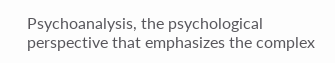Psychoanalysis, the psychological perspective that emphasizes the complex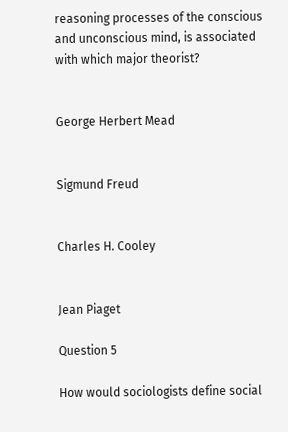reasoning processes of the conscious and unconscious mind, is associated with which major theorist?


George Herbert Mead


Sigmund Freud


Charles H. Cooley


Jean Piaget

Question 5

How would sociologists define social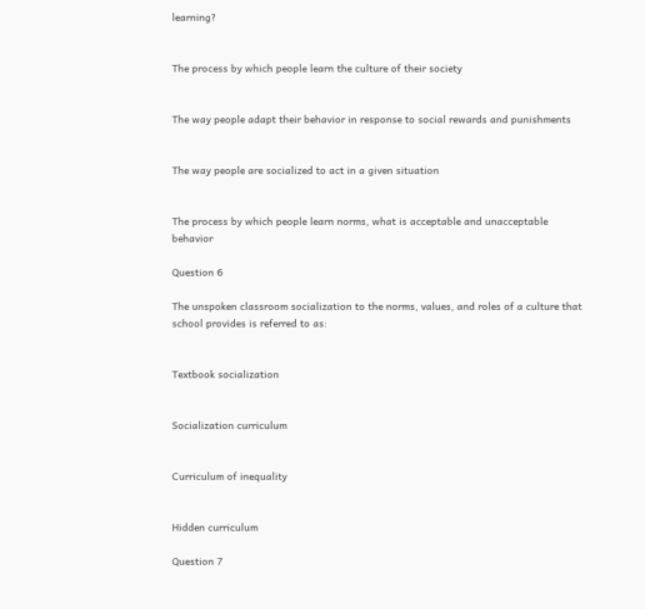learning?


The process by which people learn the culture of their society


The way people adapt their behavior in response to social rewards and punishments


The way people are socialized to act in a given situation


The process by which people learn norms, what is acceptable and unacceptable behavior

Question 6

The unspoken classroom socialization to the norms, values, and roles of a culture that school provides is referred to as:


Textbook socialization


Socialization curriculum


Curriculum of inequality


Hidden curriculum

Question 7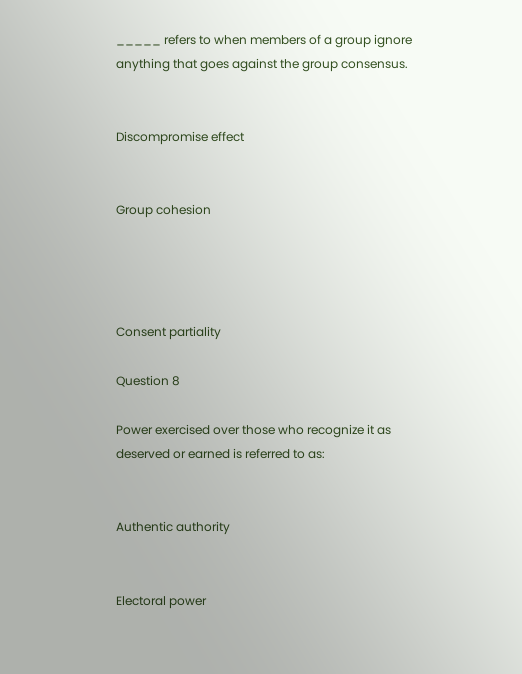_____ refers to when members of a group ignore anything that goes against the group consensus.


Discompromise effect


Group cohesion




Consent partiality

Question 8

Power exercised over those who recognize it as deserved or earned is referred to as:


Authentic authority


Electoral power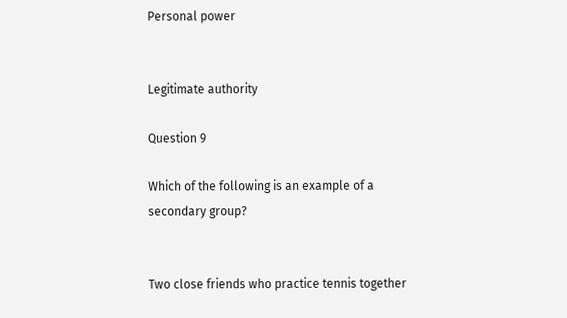Personal power


Legitimate authority

Question 9

Which of the following is an example of a secondary group?


Two close friends who practice tennis together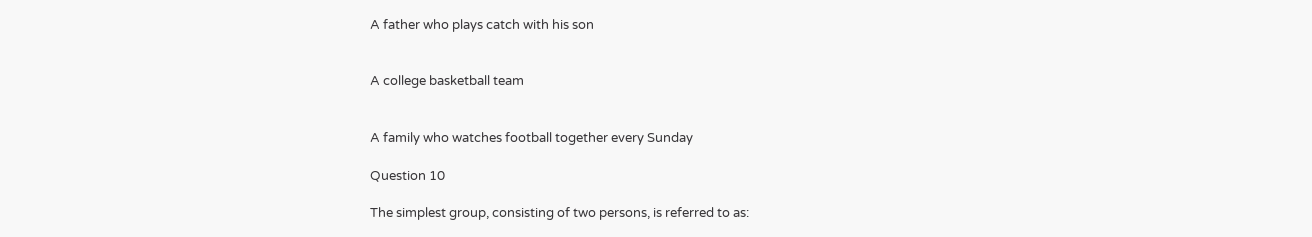A father who plays catch with his son


A college basketball team


A family who watches football together every Sunday

Question 10

The simplest group, consisting of two persons, is referred to as: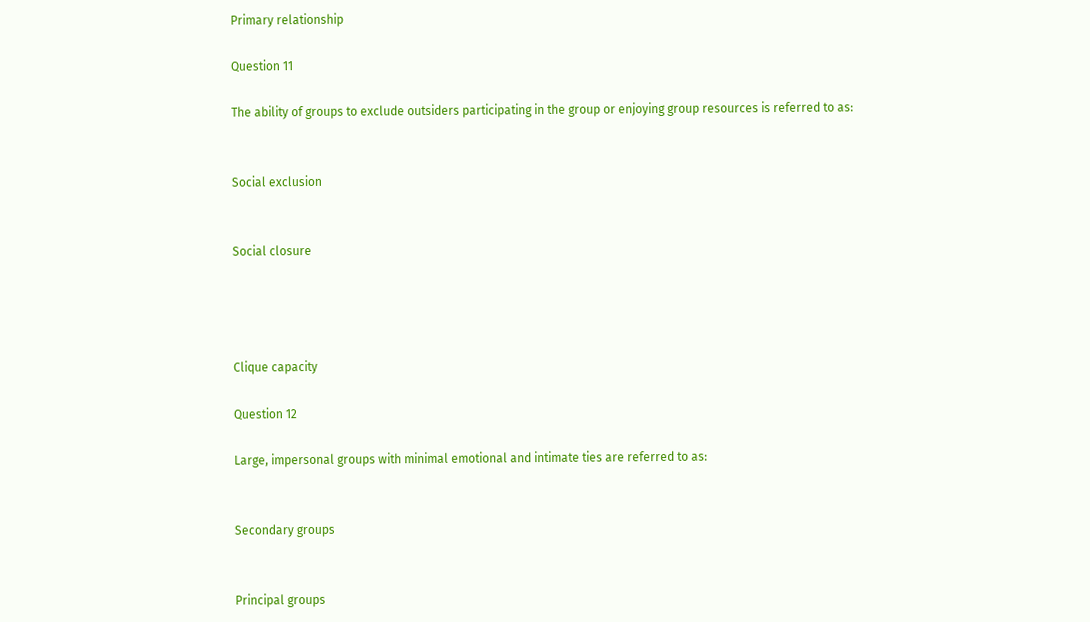Primary relationship

Question 11

The ability of groups to exclude outsiders participating in the group or enjoying group resources is referred to as:


Social exclusion


Social closure




Clique capacity

Question 12

Large, impersonal groups with minimal emotional and intimate ties are referred to as:


Secondary groups


Principal groups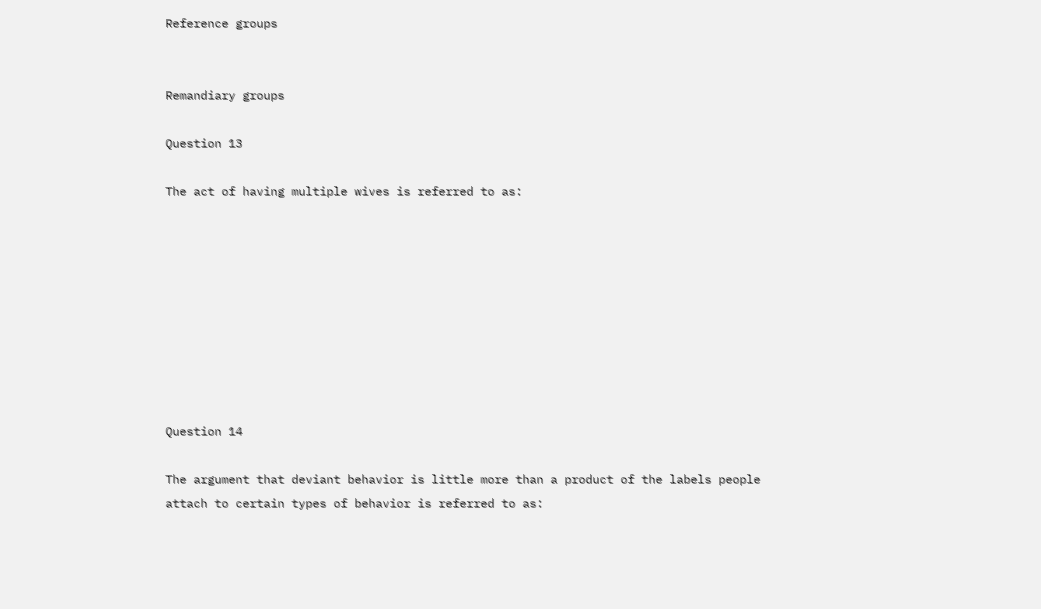Reference groups


Remandiary groups

Question 13

The act of having multiple wives is referred to as:









Question 14

The argument that deviant behavior is little more than a product of the labels people attach to certain types of behavior is referred to as: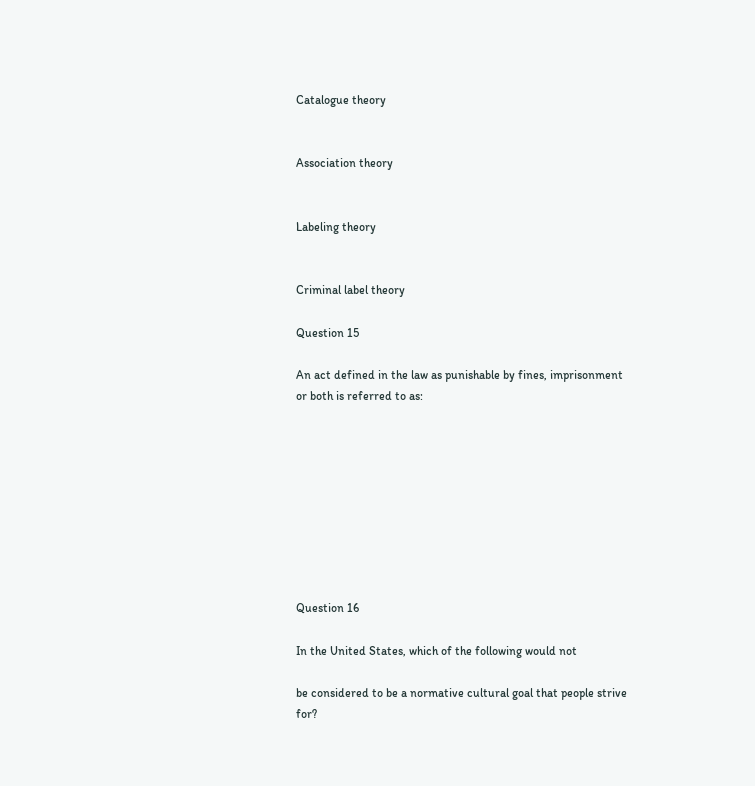Catalogue theory


Association theory


Labeling theory


Criminal label theory

Question 15

An act defined in the law as punishable by fines, imprisonment or both is referred to as:









Question 16

In the United States, which of the following would not

be considered to be a normative cultural goal that people strive for?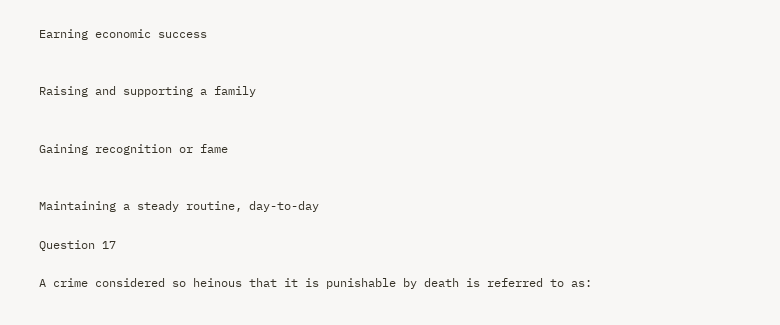Earning economic success


Raising and supporting a family


Gaining recognition or fame


Maintaining a steady routine, day-to-day

Question 17

A crime considered so heinous that it is punishable by death is referred to as: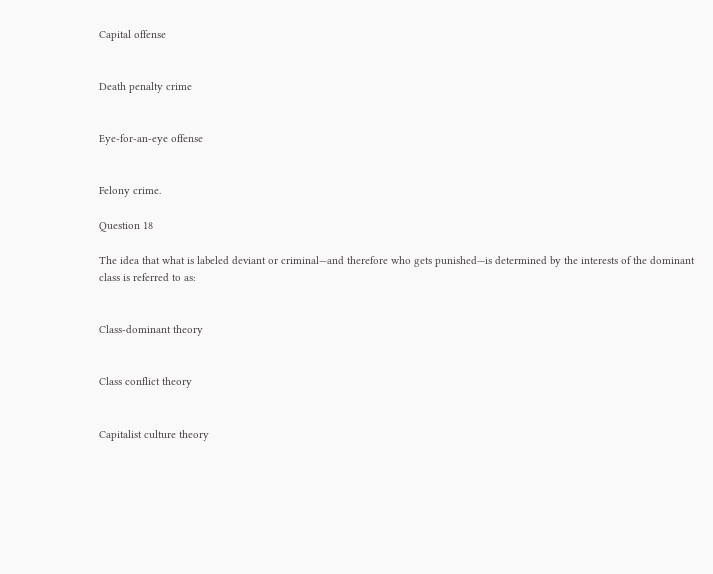Capital offense


Death penalty crime


Eye-for-an-eye offense


Felony crime.

Question 18

The idea that what is labeled deviant or criminal—and therefore who gets punished—is determined by the interests of the dominant class is referred to as:


Class-dominant theory


Class conflict theory


Capitalist culture theory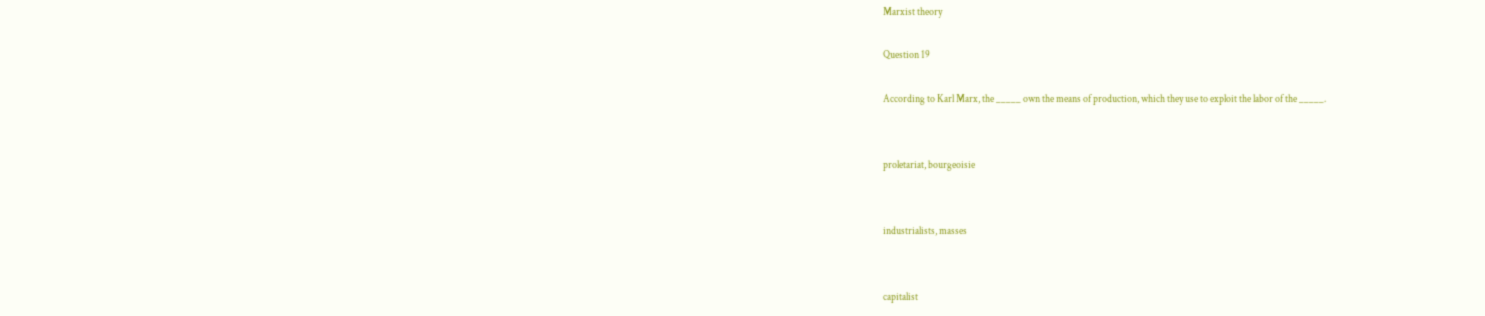Marxist theory

Question 19

According to Karl Marx, the _____ own the means of production, which they use to exploit the labor of the _____.


proletariat, bourgeoisie


industrialists, masses


capitalist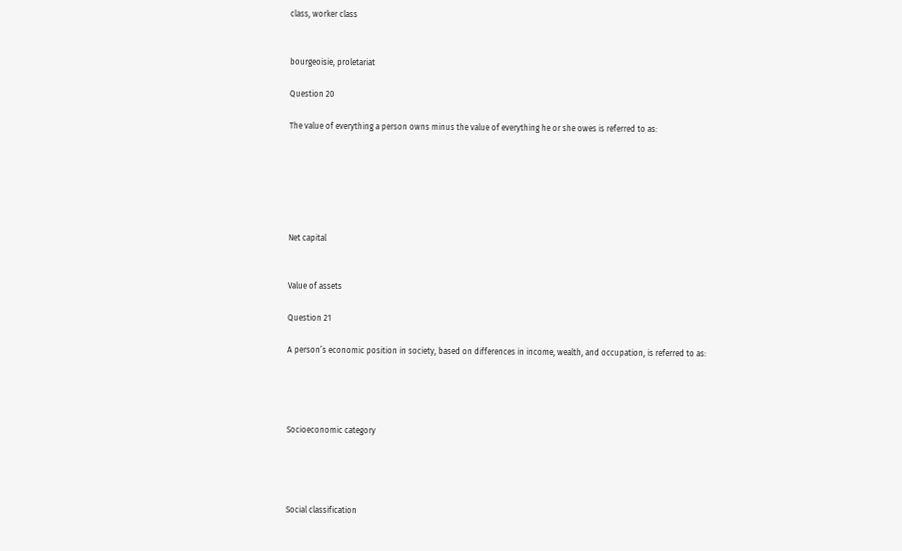class, worker class


bourgeoisie, proletariat

Question 20

The value of everything a person owns minus the value of everything he or she owes is referred to as:






Net capital


Value of assets

Question 21

A person’s economic position in society, based on differences in income, wealth, and occupation, is referred to as:




Socioeconomic category




Social classification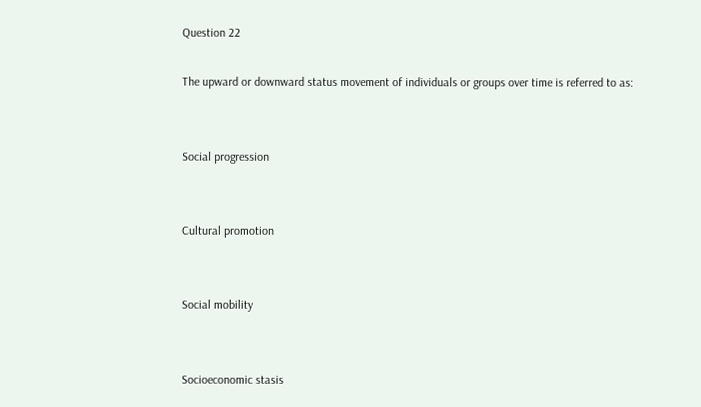Question 22

The upward or downward status movement of individuals or groups over time is referred to as:


Social progression


Cultural promotion


Social mobility


Socioeconomic stasis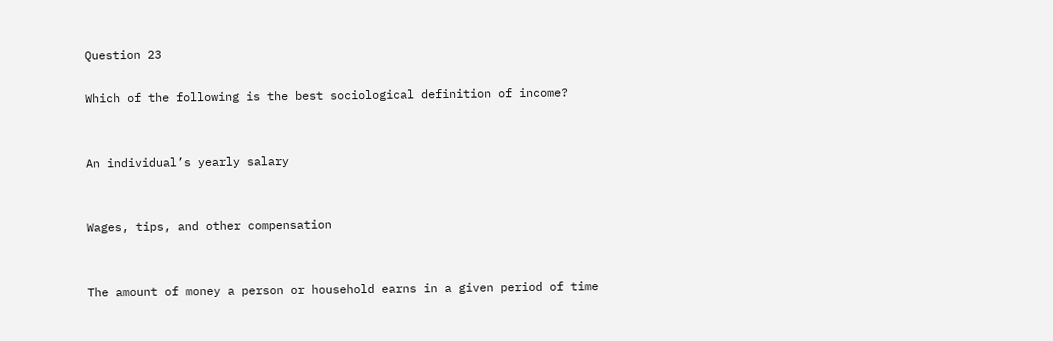Question 23

Which of the following is the best sociological definition of income?


An individual’s yearly salary


Wages, tips, and other compensation


The amount of money a person or household earns in a given period of time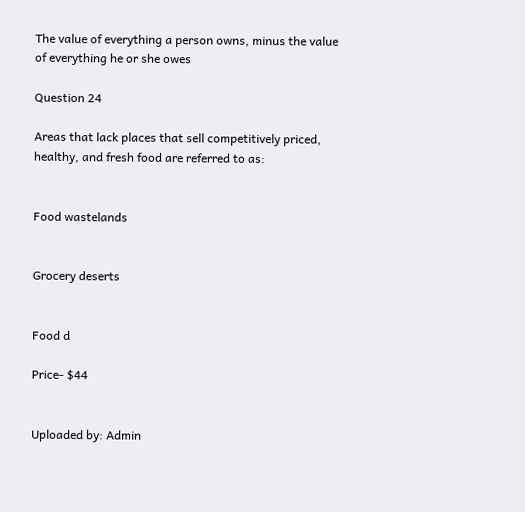The value of everything a person owns, minus the value of everything he or she owes

Question 24

Areas that lack places that sell competitively priced, healthy, and fresh food are referred to as:


Food wastelands


Grocery deserts


Food d

Price- $44


Uploaded by: Admin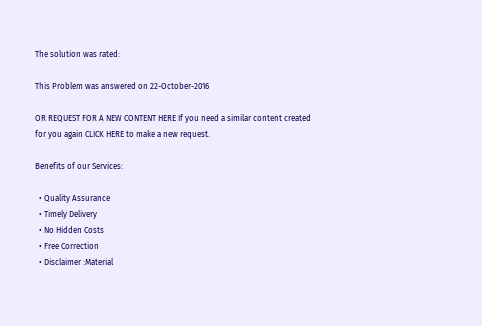The solution was rated:

This Problem was answered on 22-October-2016

OR REQUEST FOR A NEW CONTENT HERE If you need a similar content created for you again CLICK HERE to make a new request.

Benefits of our Services:

  • Quality Assurance
  • Timely Delivery
  • No Hidden Costs
  • Free Correction
  • Disclaimer :Material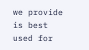we provide is best used for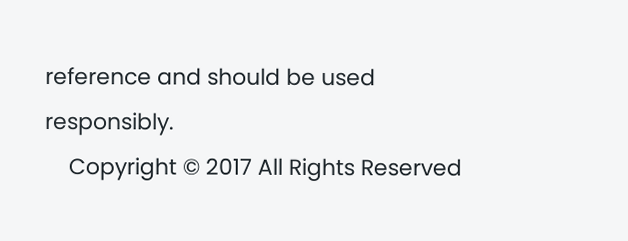reference and should be used responsibly.
    Copyright © 2017 All Rights Reserved